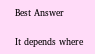Best Answer

It depends where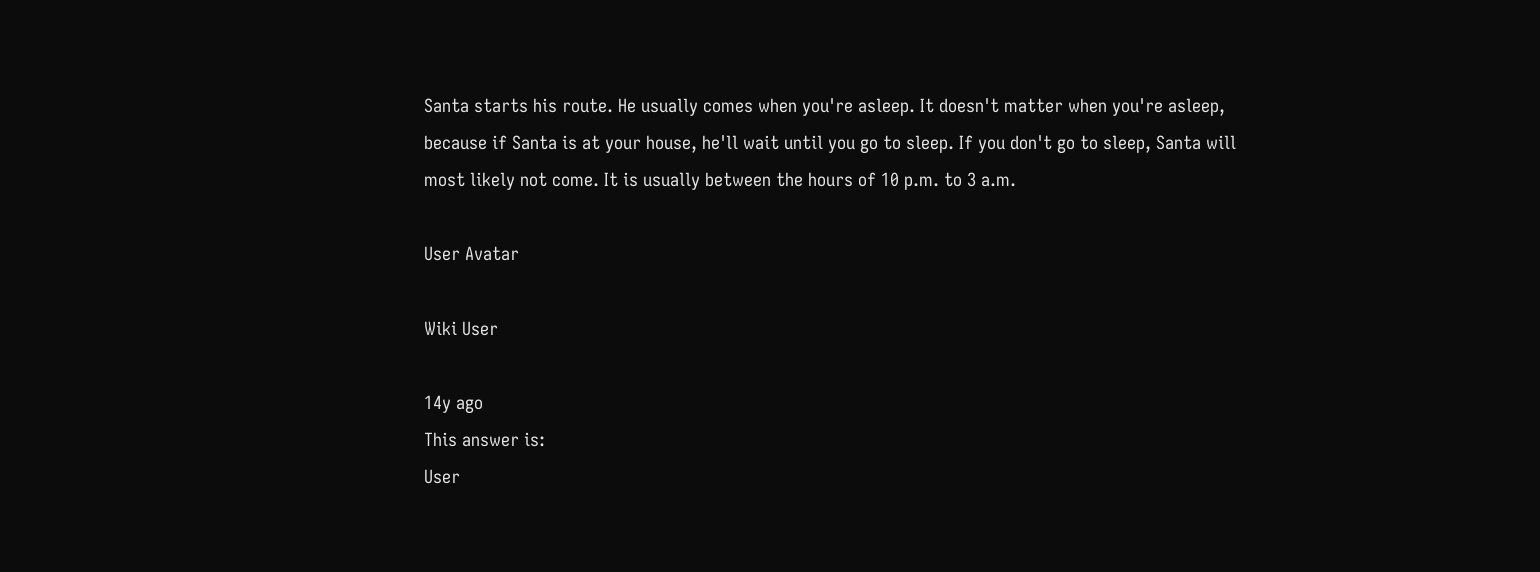Santa starts his route. He usually comes when you're asleep. It doesn't matter when you're asleep, because if Santa is at your house, he'll wait until you go to sleep. If you don't go to sleep, Santa will most likely not come. It is usually between the hours of 10 p.m. to 3 a.m.

User Avatar

Wiki User

14y ago
This answer is:
User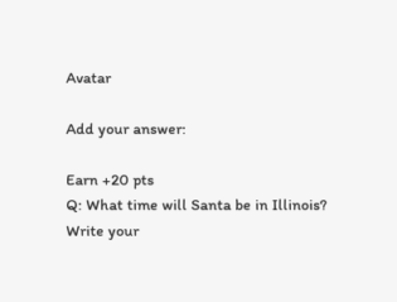Avatar

Add your answer:

Earn +20 pts
Q: What time will Santa be in Illinois?
Write your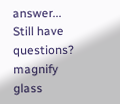answer...
Still have questions?
magnify glass